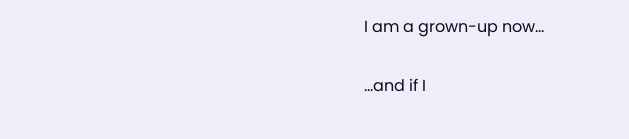I am a grown-up now…

…and if I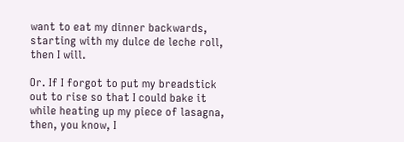want to eat my dinner backwards, starting with my dulce de leche roll, then I will.

Or. If I forgot to put my breadstick out to rise so that I could bake it while heating up my piece of lasagna, then, you know, I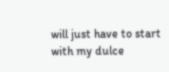will just have to start with my dulce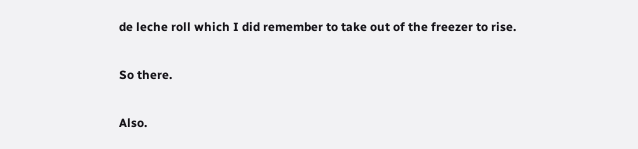de leche roll which I did remember to take out of the freezer to rise.

So there.

Also.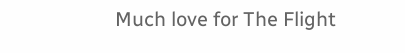Much love for The Flight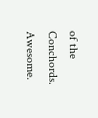of the Conchords. Awesome.